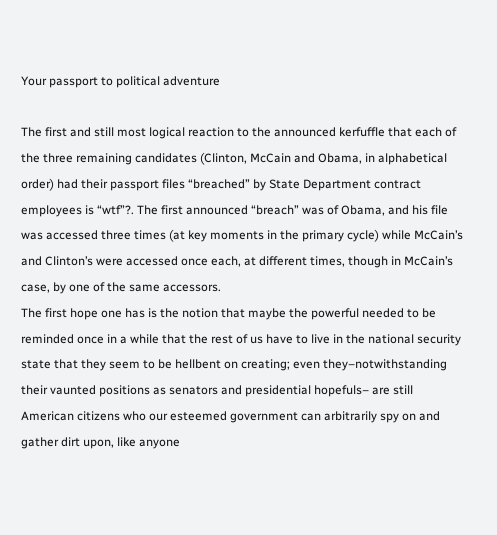Your passport to political adventure

The first and still most logical reaction to the announced kerfuffle that each of the three remaining candidates (Clinton, McCain and Obama, in alphabetical order) had their passport files “breached” by State Department contract employees is “wtf”?. The first announced “breach” was of Obama, and his file was accessed three times (at key moments in the primary cycle) while McCain’s and Clinton’s were accessed once each, at different times, though in McCain’s case, by one of the same accessors.
The first hope one has is the notion that maybe the powerful needed to be reminded once in a while that the rest of us have to live in the national security state that they seem to be hellbent on creating; even they–notwithstanding their vaunted positions as senators and presidential hopefuls– are still American citizens who our esteemed government can arbitrarily spy on and gather dirt upon, like anyone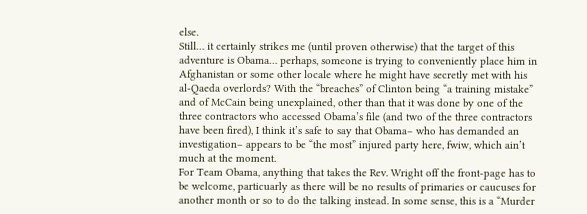else.
Still… it certainly strikes me (until proven otherwise) that the target of this adventure is Obama… perhaps, someone is trying to conveniently place him in Afghanistan or some other locale where he might have secretly met with his al-Qaeda overlords? With the “breaches” of Clinton being “a training mistake” and of McCain being unexplained, other than that it was done by one of the three contractors who accessed Obama’s file (and two of the three contractors have been fired), I think it’s safe to say that Obama– who has demanded an investigation– appears to be “the most” injured party here, fwiw, which ain’t much at the moment.
For Team Obama, anything that takes the Rev. Wright off the front-page has to be welcome, particuarly as there will be no results of primaries or caucuses for another month or so to do the talking instead. In some sense, this is a “Murder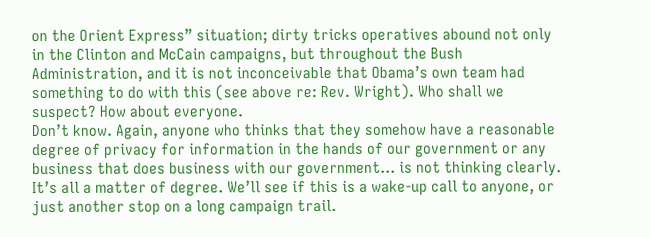on the Orient Express” situation; dirty tricks operatives abound not only in the Clinton and McCain campaigns, but throughout the Bush Administration, and it is not inconceivable that Obama’s own team had something to do with this (see above re: Rev. Wright). Who shall we suspect? How about everyone.
Don’t know. Again, anyone who thinks that they somehow have a reasonable degree of privacy for information in the hands of our government or any business that does business with our government… is not thinking clearly. It’s all a matter of degree. We’ll see if this is a wake-up call to anyone, or just another stop on a long campaign trail.